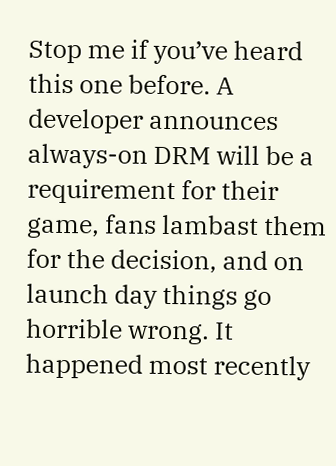Stop me if you’ve heard this one before. A developer announces always-on DRM will be a requirement for their game, fans lambast them for the decision, and on launch day things go horrible wrong. It happened most recently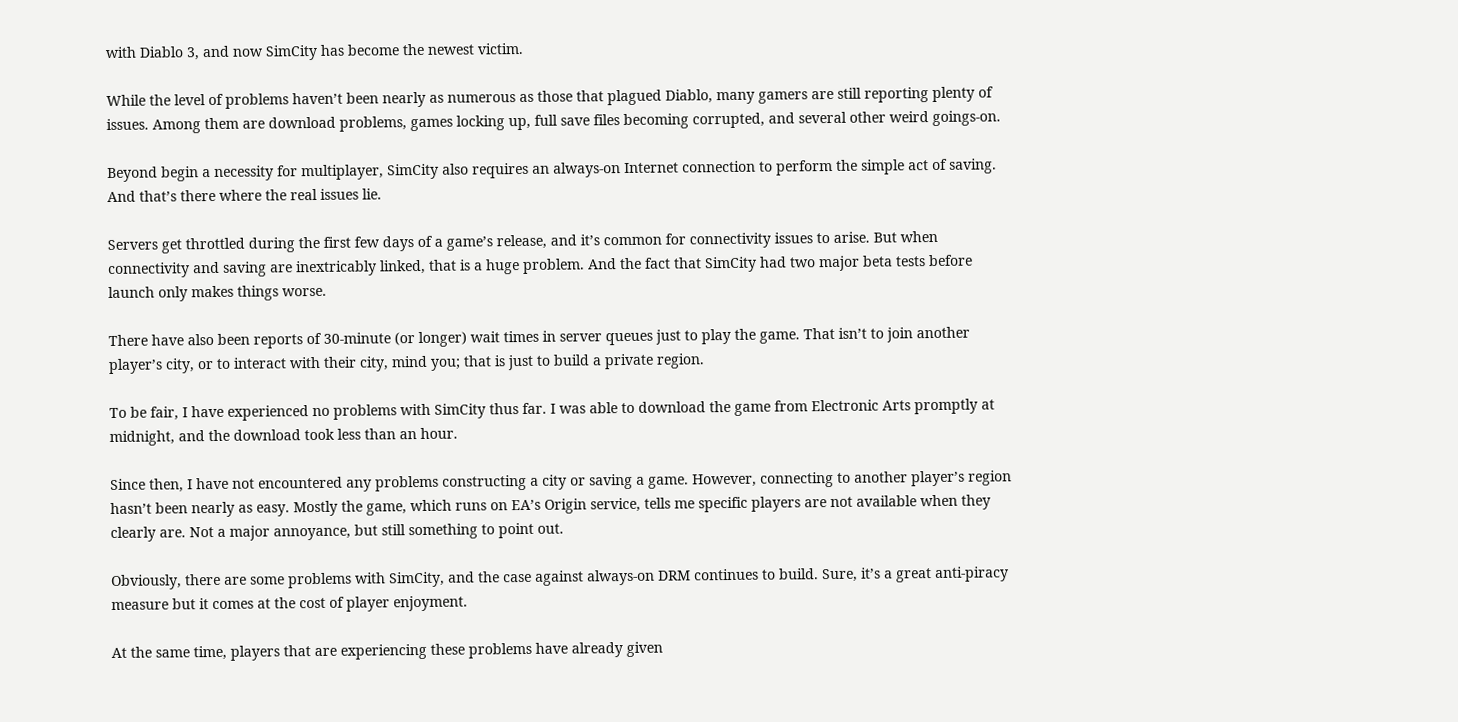with Diablo 3, and now SimCity has become the newest victim.

While the level of problems haven’t been nearly as numerous as those that plagued Diablo, many gamers are still reporting plenty of issues. Among them are download problems, games locking up, full save files becoming corrupted, and several other weird goings-on.

Beyond begin a necessity for multiplayer, SimCity also requires an always-on Internet connection to perform the simple act of saving. And that’s there where the real issues lie.

Servers get throttled during the first few days of a game’s release, and it’s common for connectivity issues to arise. But when connectivity and saving are inextricably linked, that is a huge problem. And the fact that SimCity had two major beta tests before launch only makes things worse.

There have also been reports of 30-minute (or longer) wait times in server queues just to play the game. That isn’t to join another player’s city, or to interact with their city, mind you; that is just to build a private region.

To be fair, I have experienced no problems with SimCity thus far. I was able to download the game from Electronic Arts promptly at midnight, and the download took less than an hour.

Since then, I have not encountered any problems constructing a city or saving a game. However, connecting to another player’s region hasn’t been nearly as easy. Mostly the game, which runs on EA’s Origin service, tells me specific players are not available when they clearly are. Not a major annoyance, but still something to point out.

Obviously, there are some problems with SimCity, and the case against always-on DRM continues to build. Sure, it’s a great anti-piracy measure but it comes at the cost of player enjoyment.

At the same time, players that are experiencing these problems have already given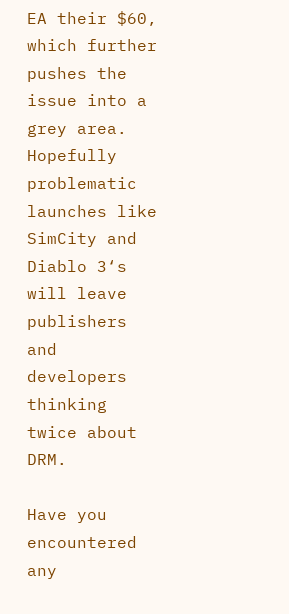EA their $60, which further pushes the issue into a grey area. Hopefully problematic launches like SimCity and Diablo 3‘s will leave publishers and developers thinking twice about DRM.

Have you encountered any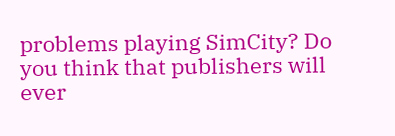problems playing SimCity? Do you think that publishers will ever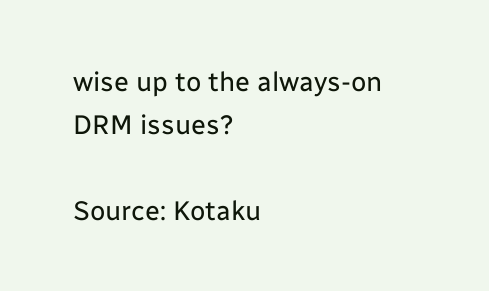wise up to the always-on DRM issues?

Source: Kotaku